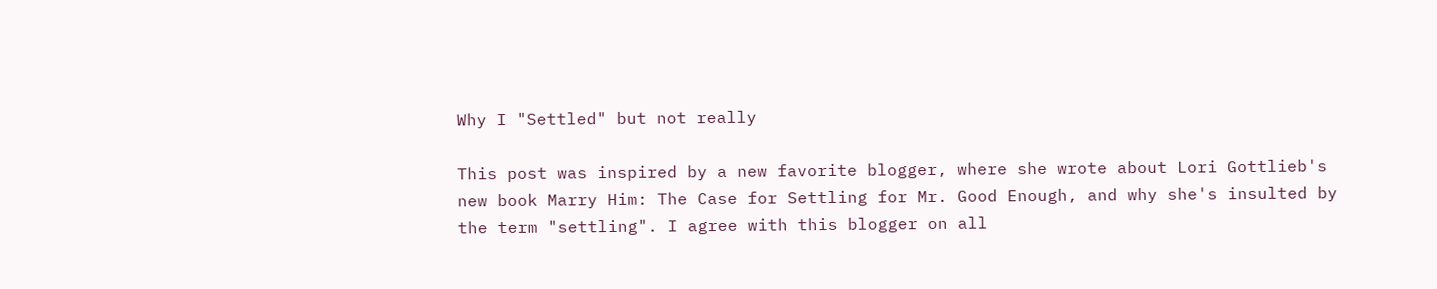Why I "Settled" but not really

This post was inspired by a new favorite blogger, where she wrote about Lori Gottlieb's new book Marry Him: The Case for Settling for Mr. Good Enough, and why she's insulted by the term "settling". I agree with this blogger on all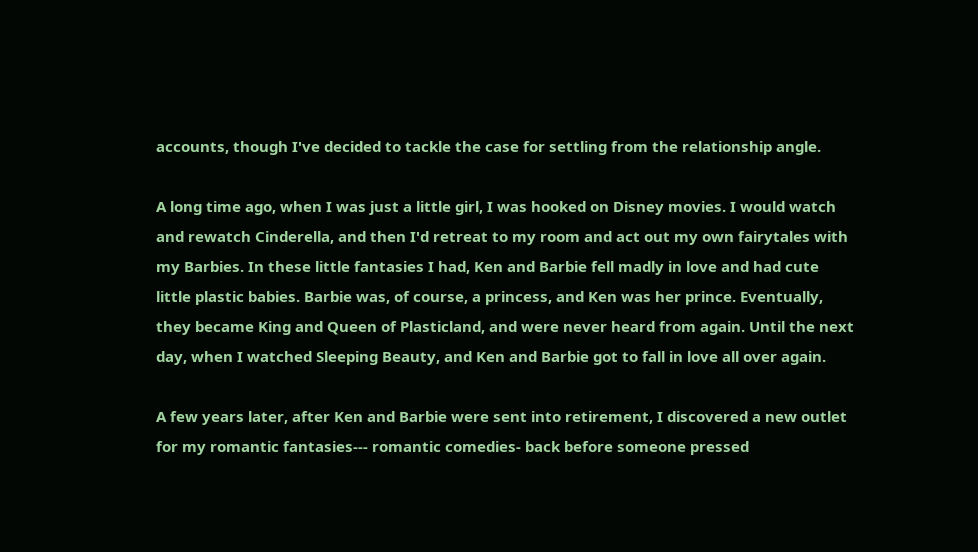accounts, though I've decided to tackle the case for settling from the relationship angle.

A long time ago, when I was just a little girl, I was hooked on Disney movies. I would watch and rewatch Cinderella, and then I'd retreat to my room and act out my own fairytales with my Barbies. In these little fantasies I had, Ken and Barbie fell madly in love and had cute little plastic babies. Barbie was, of course, a princess, and Ken was her prince. Eventually, they became King and Queen of Plasticland, and were never heard from again. Until the next day, when I watched Sleeping Beauty, and Ken and Barbie got to fall in love all over again.

A few years later, after Ken and Barbie were sent into retirement, I discovered a new outlet for my romantic fantasies--- romantic comedies- back before someone pressed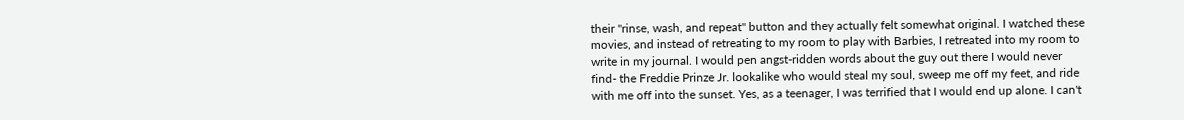their "rinse, wash, and repeat" button and they actually felt somewhat original. I watched these movies, and instead of retreating to my room to play with Barbies, I retreated into my room to write in my journal. I would pen angst-ridden words about the guy out there I would never find- the Freddie Prinze Jr. lookalike who would steal my soul, sweep me off my feet, and ride with me off into the sunset. Yes, as a teenager, I was terrified that I would end up alone. I can't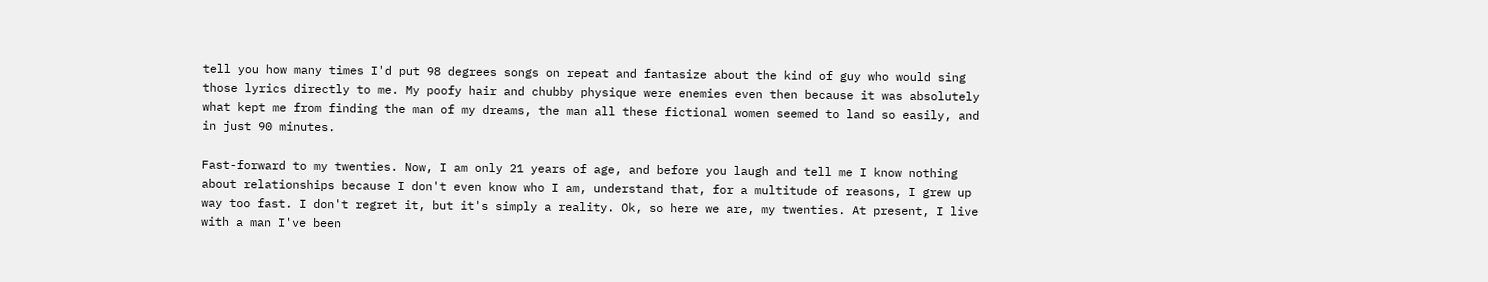tell you how many times I'd put 98 degrees songs on repeat and fantasize about the kind of guy who would sing those lyrics directly to me. My poofy hair and chubby physique were enemies even then because it was absolutely what kept me from finding the man of my dreams, the man all these fictional women seemed to land so easily, and in just 90 minutes.

Fast-forward to my twenties. Now, I am only 21 years of age, and before you laugh and tell me I know nothing about relationships because I don't even know who I am, understand that, for a multitude of reasons, I grew up way too fast. I don't regret it, but it's simply a reality. Ok, so here we are, my twenties. At present, I live with a man I've been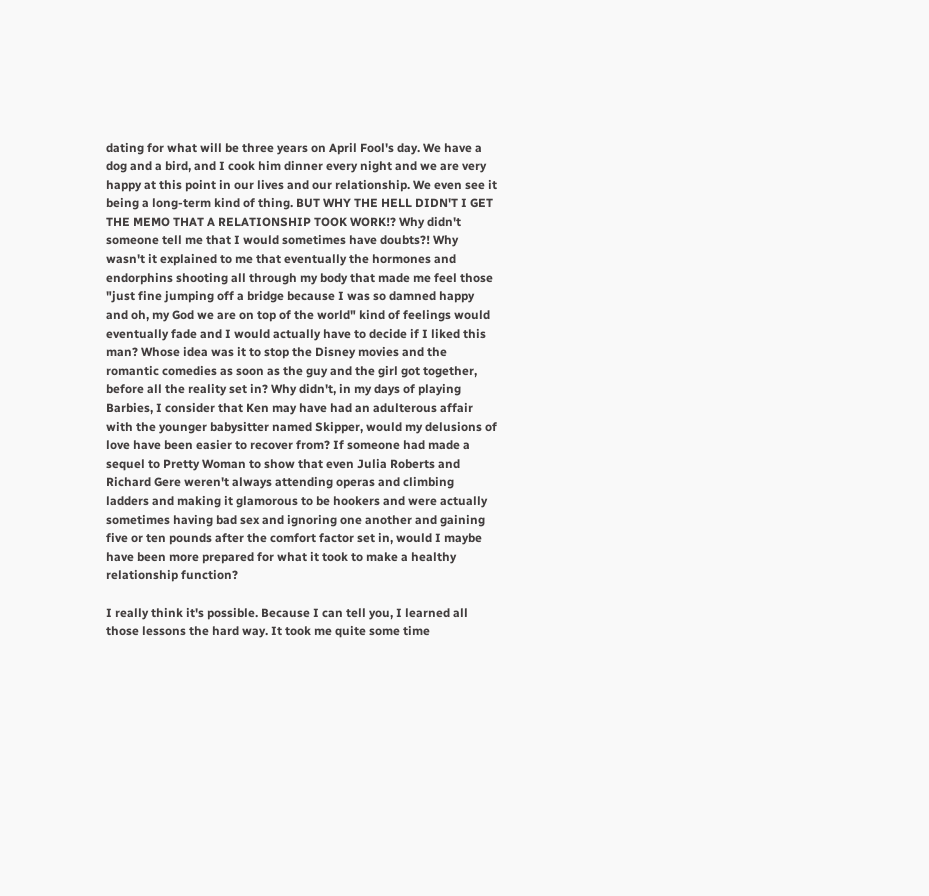dating for what will be three years on April Fool's day. We have a dog and a bird, and I cook him dinner every night and we are very happy at this point in our lives and our relationship. We even see it being a long-term kind of thing. BUT WHY THE HELL DIDN'T I GET THE MEMO THAT A RELATIONSHIP TOOK WORK!? Why didn't someone tell me that I would sometimes have doubts?! Why wasn't it explained to me that eventually the hormones and endorphins shooting all through my body that made me feel those "just fine jumping off a bridge because I was so damned happy and oh, my God we are on top of the world" kind of feelings would eventually fade and I would actually have to decide if I liked this man? Whose idea was it to stop the Disney movies and the romantic comedies as soon as the guy and the girl got together, before all the reality set in? Why didn't, in my days of playing Barbies, I consider that Ken may have had an adulterous affair with the younger babysitter named Skipper, would my delusions of love have been easier to recover from? If someone had made a sequel to Pretty Woman to show that even Julia Roberts and Richard Gere weren't always attending operas and climbing ladders and making it glamorous to be hookers and were actually sometimes having bad sex and ignoring one another and gaining five or ten pounds after the comfort factor set in, would I maybe have been more prepared for what it took to make a healthy relationship function?

I really think it's possible. Because I can tell you, I learned all those lessons the hard way. It took me quite some time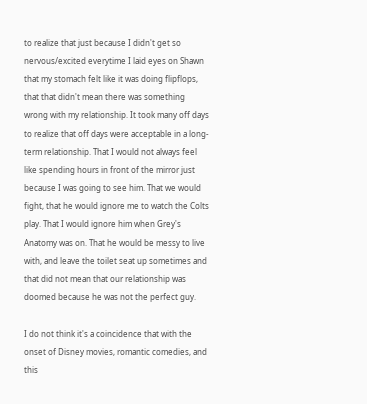to realize that just because I didn't get so nervous/excited everytime I laid eyes on Shawn that my stomach felt like it was doing flipflops, that that didn't mean there was something wrong with my relationship. It took many off days to realize that off days were acceptable in a long-term relationship. That I would not always feel like spending hours in front of the mirror just because I was going to see him. That we would fight, that he would ignore me to watch the Colts play. That I would ignore him when Grey's Anatomy was on. That he would be messy to live with, and leave the toilet seat up sometimes and that did not mean that our relationship was doomed because he was not the perfect guy.

I do not think it's a coincidence that with the onset of Disney movies, romantic comedies, and this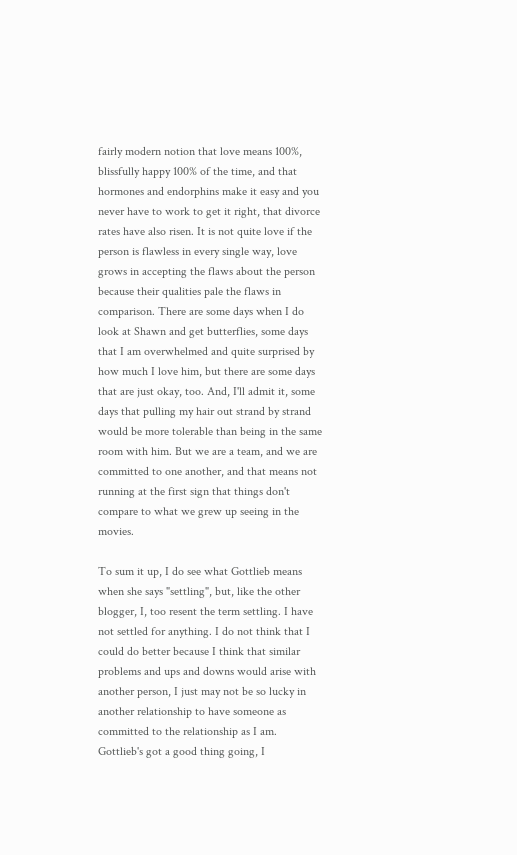fairly modern notion that love means 100%, blissfully happy 100% of the time, and that hormones and endorphins make it easy and you never have to work to get it right, that divorce rates have also risen. It is not quite love if the person is flawless in every single way, love grows in accepting the flaws about the person because their qualities pale the flaws in comparison. There are some days when I do look at Shawn and get butterflies, some days that I am overwhelmed and quite surprised by how much I love him, but there are some days that are just okay, too. And, I'll admit it, some days that pulling my hair out strand by strand would be more tolerable than being in the same room with him. But we are a team, and we are committed to one another, and that means not running at the first sign that things don't compare to what we grew up seeing in the movies.

To sum it up, I do see what Gottlieb means when she says "settling", but, like the other blogger, I, too resent the term settling. I have not settled for anything. I do not think that I could do better because I think that similar problems and ups and downs would arise with another person, I just may not be so lucky in another relationship to have someone as committed to the relationship as I am. Gottlieb's got a good thing going, I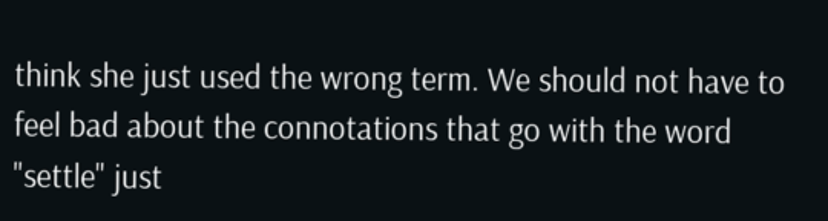think she just used the wrong term. We should not have to feel bad about the connotations that go with the word "settle" just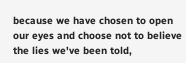because we have chosen to open our eyes and choose not to believe the lies we've been told,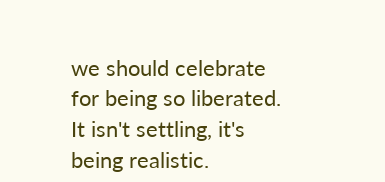we should celebrate for being so liberated. It isn't settling, it's being realistic.